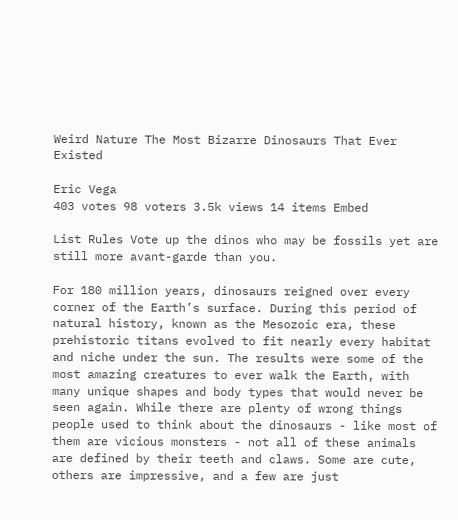Weird Nature The Most Bizarre Dinosaurs That Ever Existed

Eric Vega
403 votes 98 voters 3.5k views 14 items Embed

List Rules Vote up the dinos who may be fossils yet are still more avant-garde than you.

For 180 million years, dinosaurs reigned over every corner of the Earth’s surface. During this period of natural history, known as the Mesozoic era, these prehistoric titans evolved to fit nearly every habitat and niche under the sun. The results were some of the most amazing creatures to ever walk the Earth, with many unique shapes and body types that would never be seen again. While there are plenty of wrong things people used to think about the dinosaurs - like most of them are vicious monsters - not all of these animals are defined by their teeth and claws. Some are cute, others are impressive, and a few are just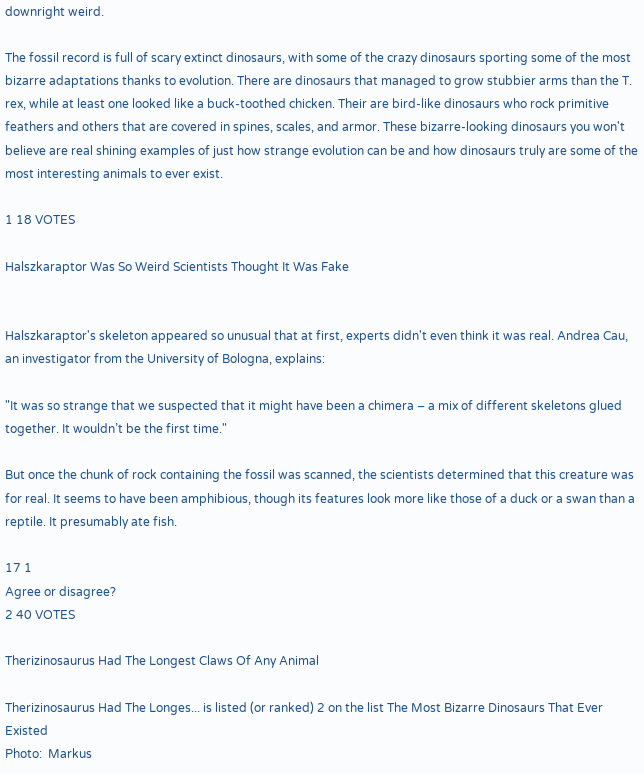downright weird.

The fossil record is full of scary extinct dinosaurs, with some of the crazy dinosaurs sporting some of the most bizarre adaptations thanks to evolution. There are dinosaurs that managed to grow stubbier arms than the T. rex, while at least one looked like a buck-toothed chicken. Their are bird-like dinosaurs who rock primitive feathers and others that are covered in spines, scales, and armor. These bizarre-looking dinosaurs you won't believe are real shining examples of just how strange evolution can be and how dinosaurs truly are some of the most interesting animals to ever exist.

1 18 VOTES

Halszkaraptor Was So Weird Scientists Thought It Was Fake


Halszkaraptor's skeleton appeared so unusual that at first, experts didn't even think it was real. Andrea Cau, an investigator from the University of Bologna, explains:

"It was so strange that we suspected that it might have been a chimera – a mix of different skeletons glued together. It wouldn’t be the first time."

But once the chunk of rock containing the fossil was scanned, the scientists determined that this creature was for real. It seems to have been amphibious, though its features look more like those of a duck or a swan than a reptile. It presumably ate fish.

17 1
Agree or disagree?
2 40 VOTES

Therizinosaurus Had The Longest Claws Of Any Animal

Therizinosaurus Had The Longes... is listed (or ranked) 2 on the list The Most Bizarre Dinosaurs That Ever Existed
Photo:  Markus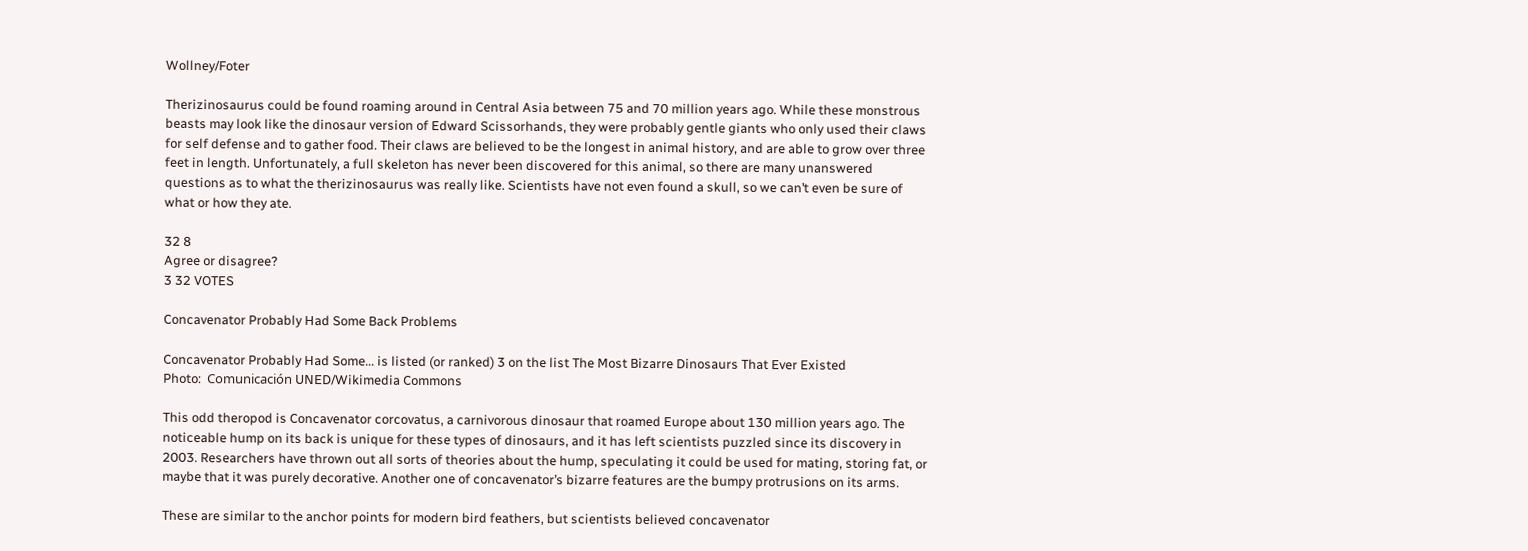Wollney/Foter

Therizinosaurus could be found roaming around in Central Asia between 75 and 70 million years ago. While these monstrous beasts may look like the dinosaur version of Edward Scissorhands, they were probably gentle giants who only used their claws for self defense and to gather food. Their claws are believed to be the longest in animal history, and are able to grow over three feet in length. Unfortunately, a full skeleton has never been discovered for this animal, so there are many unanswered questions as to what the therizinosaurus was really like. Scientists have not even found a skull, so we can’t even be sure of what or how they ate.

32 8
Agree or disagree?
3 32 VOTES

Concavenator Probably Had Some Back Problems

Concavenator Probably Had Some... is listed (or ranked) 3 on the list The Most Bizarre Dinosaurs That Ever Existed
Photo:  Comunicación UNED/Wikimedia Commons

This odd theropod is Concavenator corcovatus, a carnivorous dinosaur that roamed Europe about 130 million years ago. The noticeable hump on its back is unique for these types of dinosaurs, and it has left scientists puzzled since its discovery in 2003. Researchers have thrown out all sorts of theories about the hump, speculating it could be used for mating, storing fat, or maybe that it was purely decorative. Another one of concavenator’s bizarre features are the bumpy protrusions on its arms.

These are similar to the anchor points for modern bird feathers, but scientists believed concavenator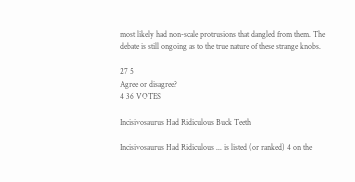most likely had non-scale protrusions that dangled from them. The debate is still ongoing as to the true nature of these strange knobs.

27 5
Agree or disagree?
4 36 VOTES

Incisivosaurus Had Ridiculous Buck Teeth

Incisivosaurus Had Ridiculous ... is listed (or ranked) 4 on the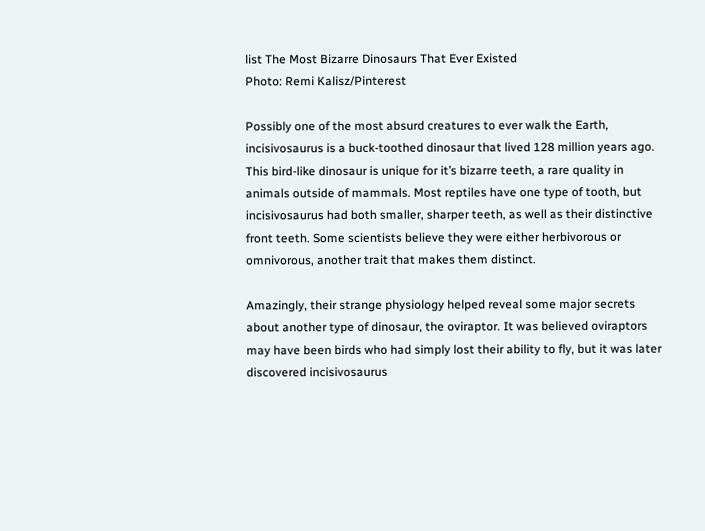list The Most Bizarre Dinosaurs That Ever Existed
Photo: Remi Kalisz/Pinterest

Possibly one of the most absurd creatures to ever walk the Earth, incisivosaurus is a buck-toothed dinosaur that lived 128 million years ago. This bird-like dinosaur is unique for it’s bizarre teeth, a rare quality in animals outside of mammals. Most reptiles have one type of tooth, but incisivosaurus had both smaller, sharper teeth, as well as their distinctive front teeth. Some scientists believe they were either herbivorous or omnivorous, another trait that makes them distinct.

Amazingly, their strange physiology helped reveal some major secrets about another type of dinosaur, the oviraptor. It was believed oviraptors may have been birds who had simply lost their ability to fly, but it was later discovered incisivosaurus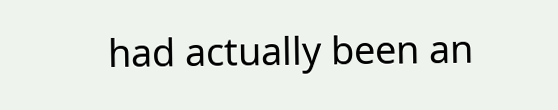had actually been an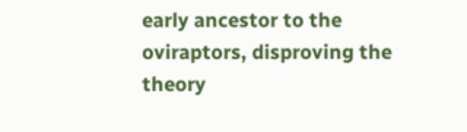early ancestor to the oviraptors, disproving the theory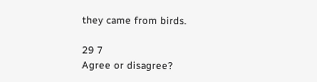they came from birds.

29 7
Agree or disagree?